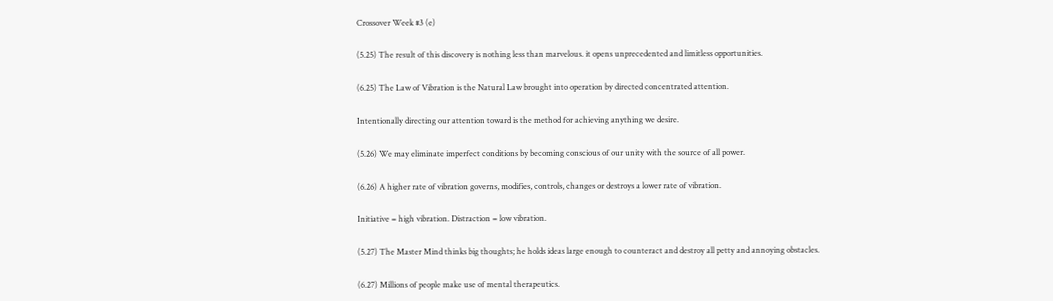Crossover Week #3 (e)

(5.25) The result of this discovery is nothing less than marvelous. it opens unprecedented and limitless opportunities.

(6.25) The Law of Vibration is the Natural Law brought into operation by directed concentrated attention.

Intentionally directing our attention toward is the method for achieving anything we desire.

(5.26) We may eliminate imperfect conditions by becoming conscious of our unity with the source of all power.

(6.26) A higher rate of vibration governs, modifies, controls, changes or destroys a lower rate of vibration.

Initiative = high vibration. Distraction = low vibration.

(5.27) The Master Mind thinks big thoughts; he holds ideas large enough to counteract and destroy all petty and annoying obstacles.

(6.27) Millions of people make use of mental therapeutics.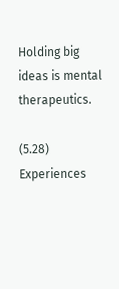Holding big ideas is mental therapeutics.

(5.28) Experiences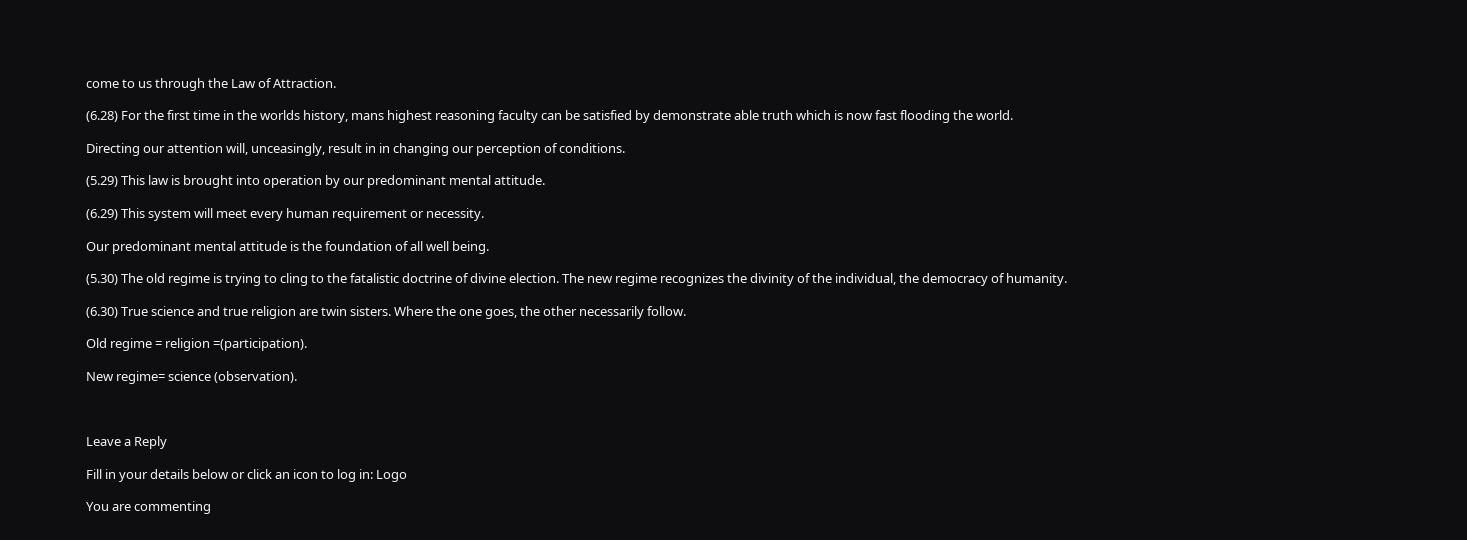come to us through the Law of Attraction.

(6.28) For the first time in the worlds history, mans highest reasoning faculty can be satisfied by demonstrate able truth which is now fast flooding the world.

Directing our attention will, unceasingly, result in in changing our perception of conditions.

(5.29) This law is brought into operation by our predominant mental attitude.

(6.29) This system will meet every human requirement or necessity.

Our predominant mental attitude is the foundation of all well being.

(5.30) The old regime is trying to cling to the fatalistic doctrine of divine election. The new regime recognizes the divinity of the individual, the democracy of humanity.

(6.30) True science and true religion are twin sisters. Where the one goes, the other necessarily follow.

Old regime = religion =(participation).

New regime= science (observation).



Leave a Reply

Fill in your details below or click an icon to log in: Logo

You are commenting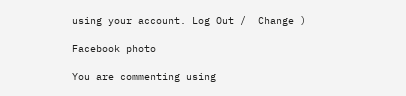using your account. Log Out /  Change )

Facebook photo

You are commenting using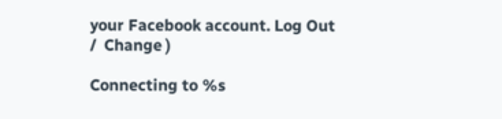your Facebook account. Log Out /  Change )

Connecting to %s